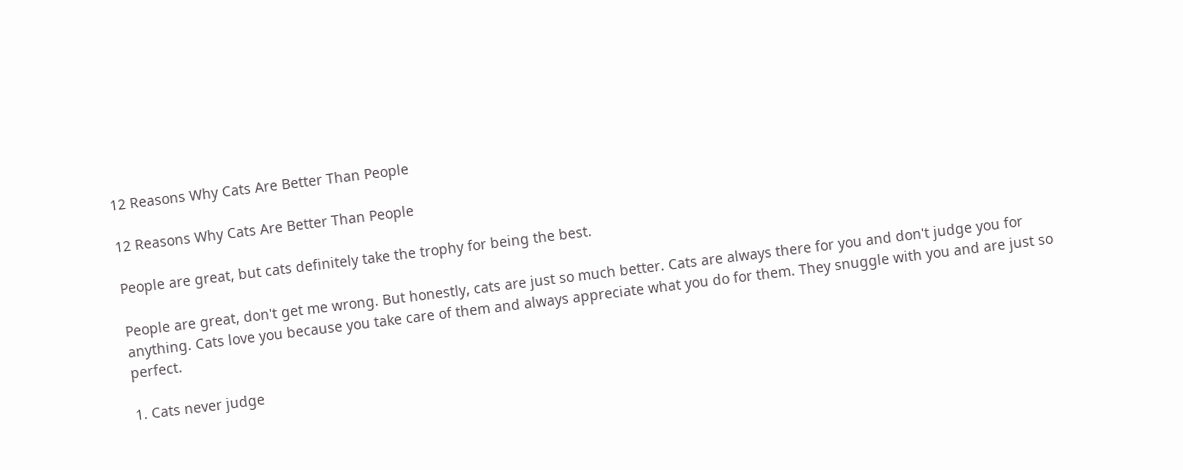12 Reasons Why Cats Are Better Than People

12 Reasons Why Cats Are Better Than People

People are great, but cats definitely take the trophy for being the best.

People are great, don't get me wrong. But honestly, cats are just so much better. Cats are always there for you and don't judge you for anything. Cats love you because you take care of them and always appreciate what you do for them. They snuggle with you and are just so perfect.

1. Cats never judge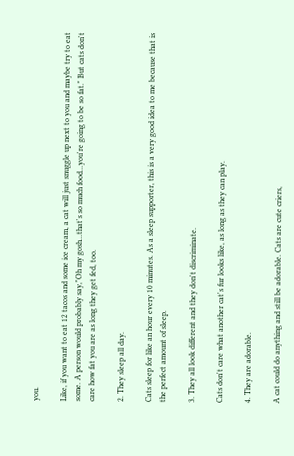you.

Like, if you want to eat 12 tacos and some ice cream, a cat will just snuggle up next to you and maybe try to eat some. A person would probably say,"Oh my gosh...that's so much food...you're going to be so fat." But cats don't care how fat you are as long they get fed, too.

2. They sleep all day.

Cats sleep for like an hour every 10 minutes. As a sleep supporter, this is a very good idea to me because that is the perfect amount of sleep.

3. They all look different and they don't discriminate.

Cats don't care what another cat's fur looks like, as long as they can play.

4. They are adorable.

A cat could do anything and still be adorable. Cats are cute criers,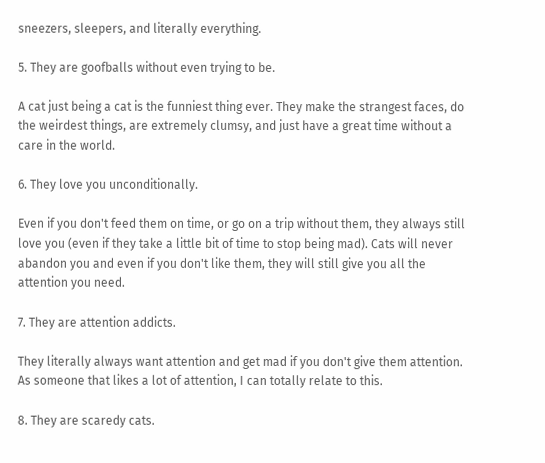sneezers, sleepers, and literally everything.

5. They are goofballs without even trying to be.

A cat just being a cat is the funniest thing ever. They make the strangest faces, do the weirdest things, are extremely clumsy, and just have a great time without a care in the world.

6. They love you unconditionally.

Even if you don't feed them on time, or go on a trip without them, they always still love you (even if they take a little bit of time to stop being mad). Cats will never abandon you and even if you don't like them, they will still give you all the attention you need.

7. They are attention addicts.

They literally always want attention and get mad if you don't give them attention. As someone that likes a lot of attention, I can totally relate to this.

8. They are scaredy cats.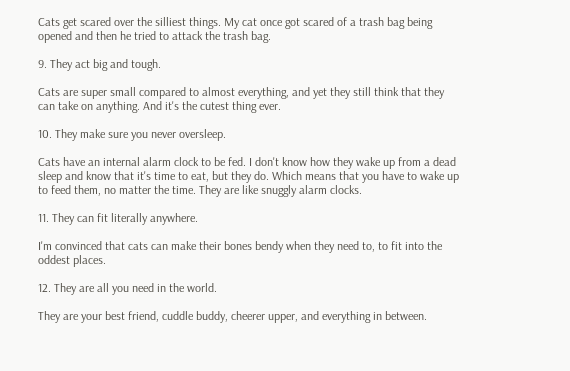Cats get scared over the silliest things. My cat once got scared of a trash bag being opened and then he tried to attack the trash bag.

9. They act big and tough.

Cats are super small compared to almost everything, and yet they still think that they can take on anything. And it's the cutest thing ever.

10. They make sure you never oversleep.

Cats have an internal alarm clock to be fed. I don't know how they wake up from a dead sleep and know that it's time to eat, but they do. Which means that you have to wake up to feed them, no matter the time. They are like snuggly alarm clocks.

11. They can fit literally anywhere.

I'm convinced that cats can make their bones bendy when they need to, to fit into the oddest places.

12. They are all you need in the world.

They are your best friend, cuddle buddy, cheerer upper, and everything in between.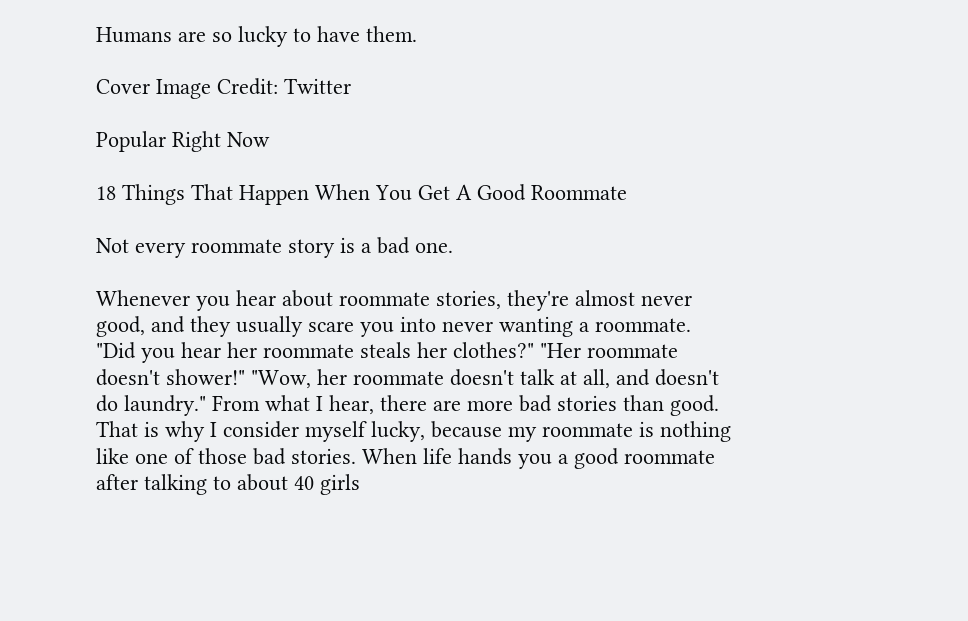Humans are so lucky to have them.

Cover Image Credit: Twitter

Popular Right Now

18 Things That Happen When You Get A Good Roommate

Not every roommate story is a bad one.

Whenever you hear about roommate stories, they're almost never good, and they usually scare you into never wanting a roommate. "Did you hear her roommate steals her clothes?" "Her roommate doesn't shower!" "Wow, her roommate doesn't talk at all, and doesn't do laundry." From what I hear, there are more bad stories than good. That is why I consider myself lucky, because my roommate is nothing like one of those bad stories. When life hands you a good roommate after talking to about 40 girls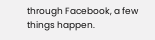through Facebook, a few things happen.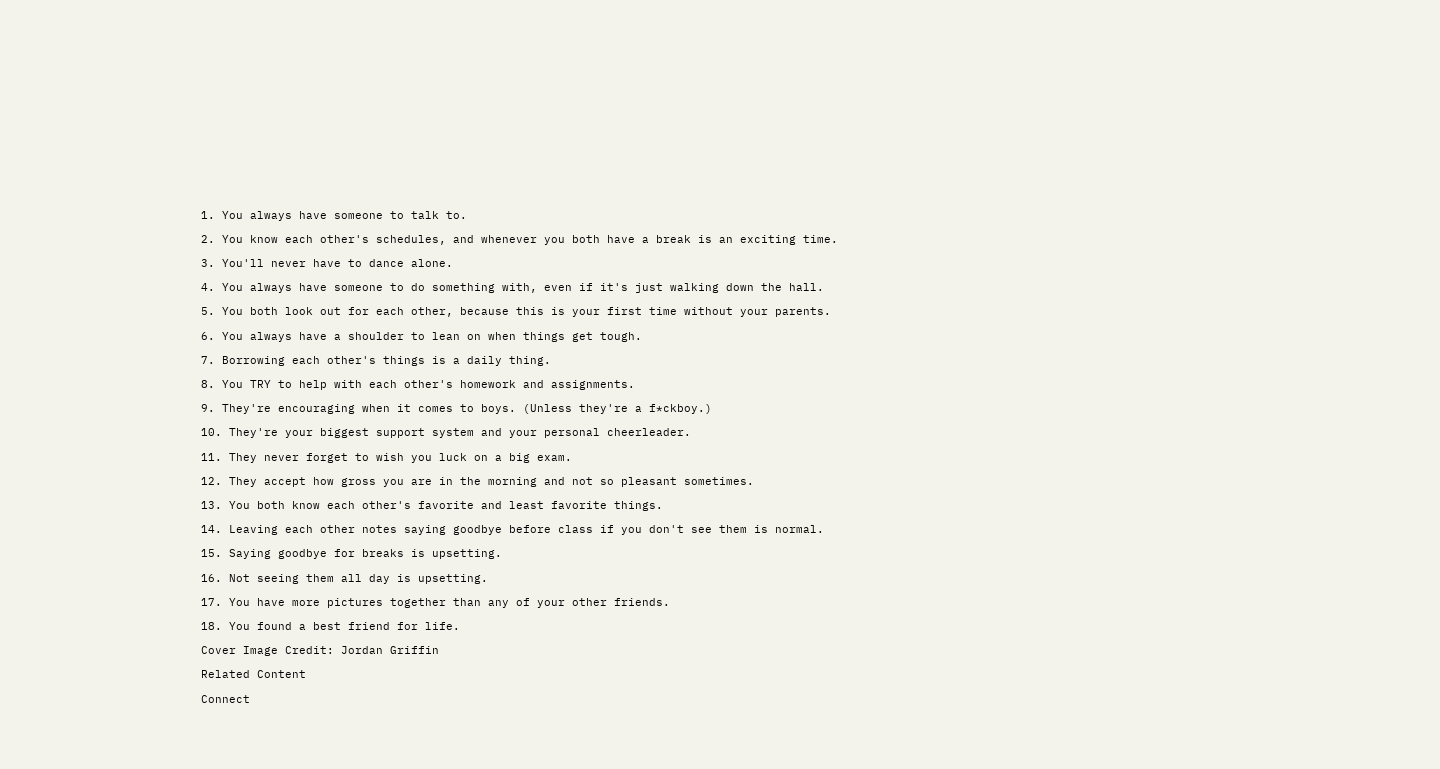1. You always have someone to talk to.

2. You know each other's schedules, and whenever you both have a break is an exciting time.

3. You'll never have to dance alone.

4. You always have someone to do something with, even if it's just walking down the hall.

5. You both look out for each other, because this is your first time without your parents.

6. You always have a shoulder to lean on when things get tough.

7. Borrowing each other's things is a daily thing.

8. You TRY to help with each other's homework and assignments.

9. They're encouraging when it comes to boys. (Unless they're a f*ckboy.)

10. They're your biggest support system and your personal cheerleader.

11. They never forget to wish you luck on a big exam.

12. They accept how gross you are in the morning and not so pleasant sometimes.

13. You both know each other's favorite and least favorite things.

14. Leaving each other notes saying goodbye before class if you don't see them is normal.

15. Saying goodbye for breaks is upsetting.

16. Not seeing them all day is upsetting.

17. You have more pictures together than any of your other friends.

18. You found a best friend for life.

Cover Image Credit: Jordan Griffin

Related Content

Connect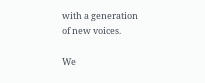with a generation
of new voices.

We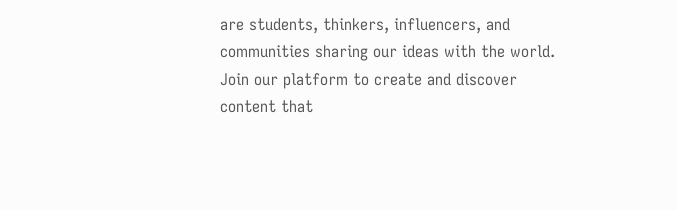are students, thinkers, influencers, and communities sharing our ideas with the world. Join our platform to create and discover content that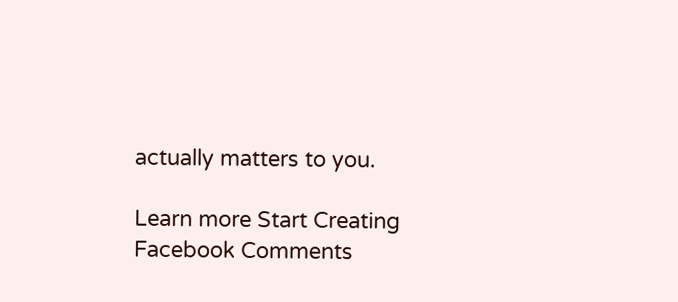actually matters to you.

Learn more Start Creating
Facebook Comments